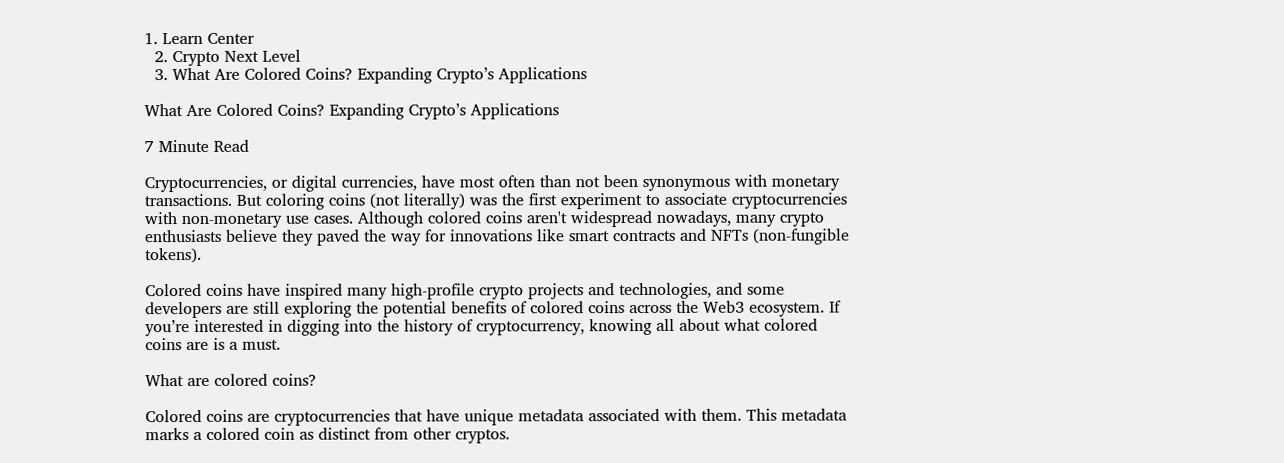1. Learn Center
  2. Crypto Next Level
  3. What Are Colored Coins? Expanding Crypto’s Applications

What Are Colored Coins? Expanding Crypto’s Applications

7 Minute Read

Cryptocurrencies, or digital currencies, have most often than not been synonymous with monetary transactions. But coloring coins (not literally) was the first experiment to associate cryptocurrencies with non-monetary use cases. Although colored coins aren't widespread nowadays, many crypto enthusiasts believe they paved the way for innovations like smart contracts and NFTs (non-fungible tokens).

Colored coins have inspired many high-profile crypto projects and technologies, and some developers are still exploring the potential benefits of colored coins across the Web3 ecosystem. If you’re interested in digging into the history of cryptocurrency, knowing all about what colored coins are is a must.

What are colored coins?

Colored coins are cryptocurrencies that have unique metadata associated with them. This metadata marks a colored coin as distinct from other cryptos.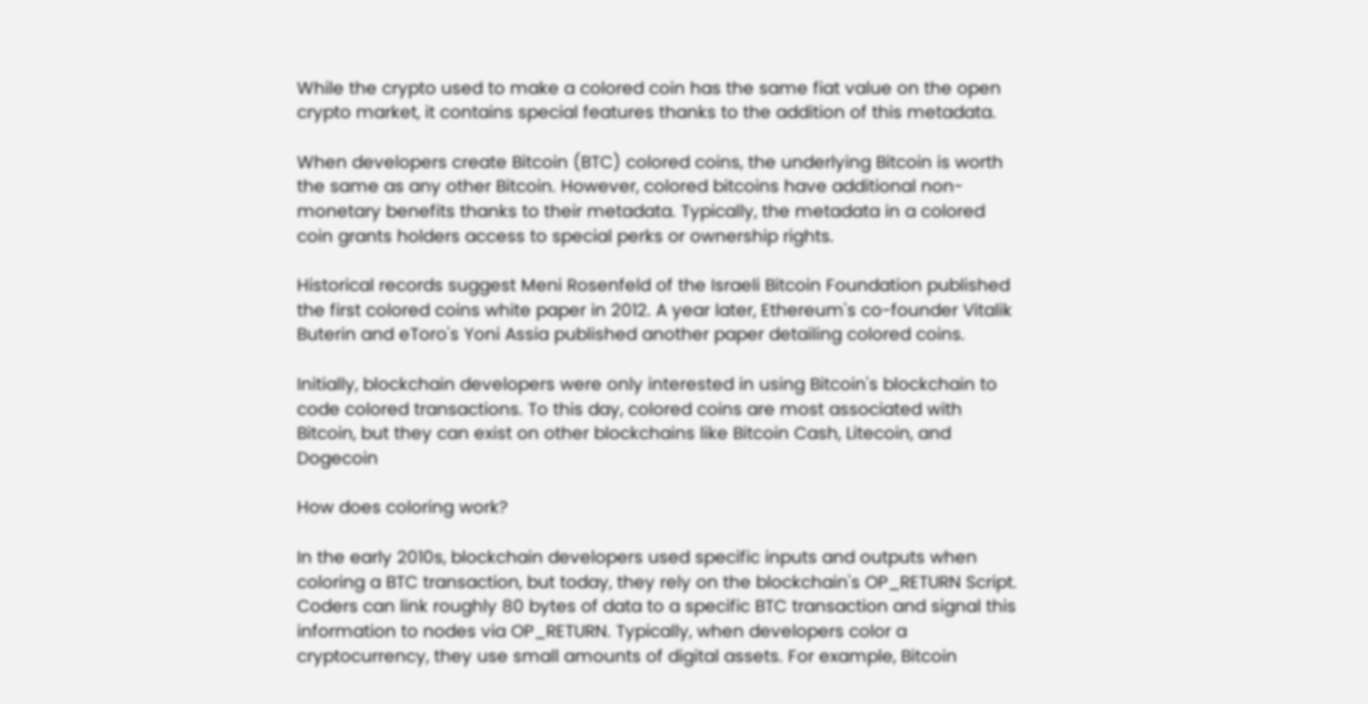While the crypto used to make a colored coin has the same fiat value on the open crypto market, it contains special features thanks to the addition of this metadata.

When developers create Bitcoin (BTC) colored coins, the underlying Bitcoin is worth the same as any other Bitcoin. However, colored bitcoins have additional non-monetary benefits thanks to their metadata. Typically, the metadata in a colored coin grants holders access to special perks or ownership rights.

Historical records suggest Meni Rosenfeld of the Israeli Bitcoin Foundation published the first colored coins white paper in 2012. A year later, Ethereum's co-founder Vitalik Buterin and eToro's Yoni Assia published another paper detailing colored coins.

Initially, blockchain developers were only interested in using Bitcoin's blockchain to code colored transactions. To this day, colored coins are most associated with Bitcoin, but they can exist on other blockchains like Bitcoin Cash, Litecoin, and Dogecoin

How does coloring work?

In the early 2010s, blockchain developers used specific inputs and outputs when coloring a BTC transaction, but today, they rely on the blockchain's OP_RETURN Script. Coders can link roughly 80 bytes of data to a specific BTC transaction and signal this information to nodes via OP_RETURN. Typically, when developers color a cryptocurrency, they use small amounts of digital assets. For example, Bitcoin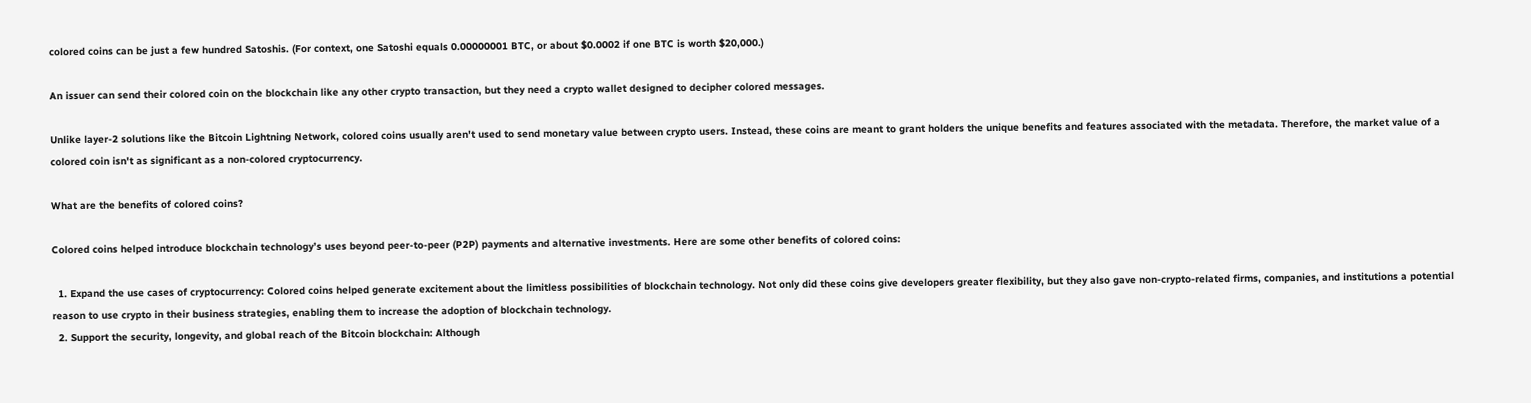colored coins can be just a few hundred Satoshis. (For context, one Satoshi equals 0.00000001 BTC, or about $0.0002 if one BTC is worth $20,000.)

An issuer can send their colored coin on the blockchain like any other crypto transaction, but they need a crypto wallet designed to decipher colored messages.

Unlike layer-2 solutions like the Bitcoin Lightning Network, colored coins usually aren't used to send monetary value between crypto users. Instead, these coins are meant to grant holders the unique benefits and features associated with the metadata. Therefore, the market value of a colored coin isn't as significant as a non-colored cryptocurrency.

What are the benefits of colored coins?

Colored coins helped introduce blockchain technology’s uses beyond peer-to-peer (P2P) payments and alternative investments. Here are some other benefits of colored coins:

  1. Expand the use cases of cryptocurrency: Colored coins helped generate excitement about the limitless possibilities of blockchain technology. Not only did these coins give developers greater flexibility, but they also gave non-crypto-related firms, companies, and institutions a potential reason to use crypto in their business strategies, enabling them to increase the adoption of blockchain technology.
  2. Support the security, longevity, and global reach of the Bitcoin blockchain: Although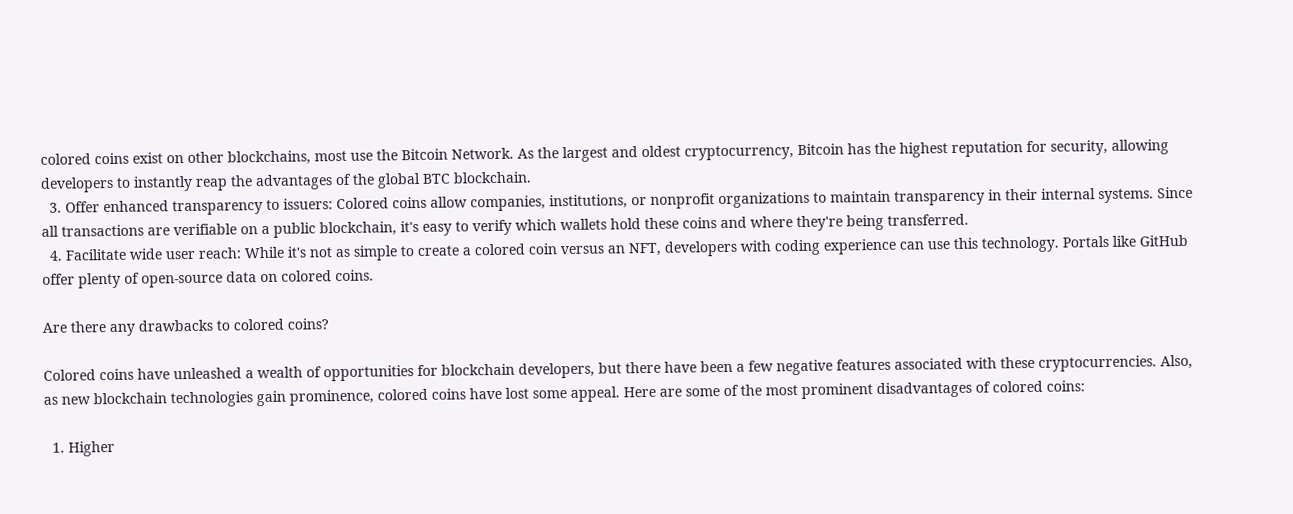colored coins exist on other blockchains, most use the Bitcoin Network. As the largest and oldest cryptocurrency, Bitcoin has the highest reputation for security, allowing developers to instantly reap the advantages of the global BTC blockchain.
  3. Offer enhanced transparency to issuers: Colored coins allow companies, institutions, or nonprofit organizations to maintain transparency in their internal systems. Since all transactions are verifiable on a public blockchain, it's easy to verify which wallets hold these coins and where they're being transferred.
  4. Facilitate wide user reach: While it's not as simple to create a colored coin versus an NFT, developers with coding experience can use this technology. Portals like GitHub offer plenty of open-source data on colored coins.

Are there any drawbacks to colored coins?

Colored coins have unleashed a wealth of opportunities for blockchain developers, but there have been a few negative features associated with these cryptocurrencies. Also, as new blockchain technologies gain prominence, colored coins have lost some appeal. Here are some of the most prominent disadvantages of colored coins:

  1. Higher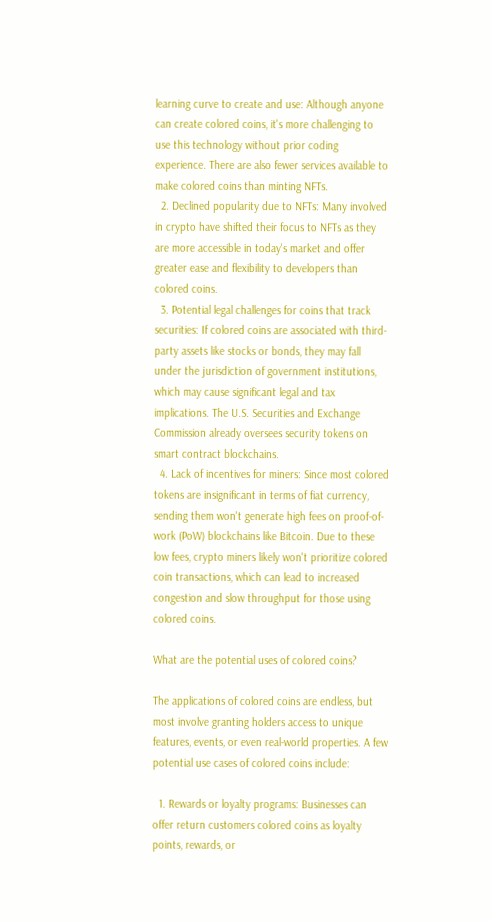learning curve to create and use: Although anyone can create colored coins, it's more challenging to use this technology without prior coding experience. There are also fewer services available to make colored coins than minting NFTs.
  2. Declined popularity due to NFTs: Many involved in crypto have shifted their focus to NFTs as they are more accessible in today's market and offer greater ease and flexibility to developers than colored coins.
  3. Potential legal challenges for coins that track securities: If colored coins are associated with third-party assets like stocks or bonds, they may fall under the jurisdiction of government institutions, which may cause significant legal and tax implications. The U.S. Securities and Exchange Commission already oversees security tokens on smart contract blockchains.
  4. Lack of incentives for miners: Since most colored tokens are insignificant in terms of fiat currency, sending them won't generate high fees on proof-of-work (PoW) blockchains like Bitcoin. Due to these low fees, crypto miners likely won't prioritize colored coin transactions, which can lead to increased congestion and slow throughput for those using colored coins.

What are the potential uses of colored coins?

The applications of colored coins are endless, but most involve granting holders access to unique features, events, or even real-world properties. A few potential use cases of colored coins include:

  1. Rewards or loyalty programs: Businesses can offer return customers colored coins as loyalty points, rewards, or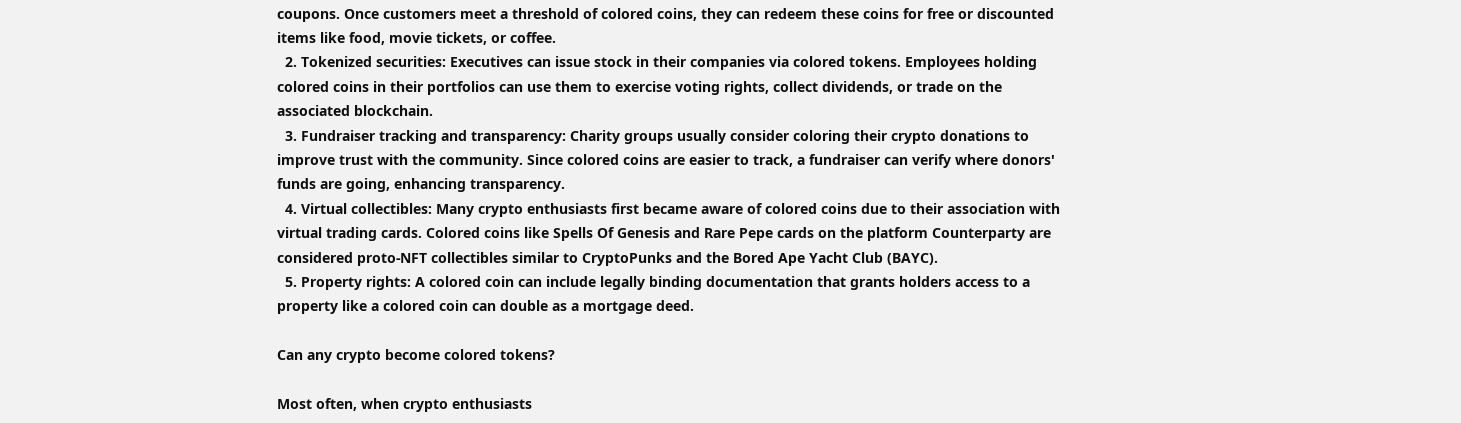coupons. Once customers meet a threshold of colored coins, they can redeem these coins for free or discounted items like food, movie tickets, or coffee.
  2. Tokenized securities: Executives can issue stock in their companies via colored tokens. Employees holding colored coins in their portfolios can use them to exercise voting rights, collect dividends, or trade on the associated blockchain.
  3. Fundraiser tracking and transparency: Charity groups usually consider coloring their crypto donations to improve trust with the community. Since colored coins are easier to track, a fundraiser can verify where donors' funds are going, enhancing transparency.
  4. Virtual collectibles: Many crypto enthusiasts first became aware of colored coins due to their association with virtual trading cards. Colored coins like Spells Of Genesis and Rare Pepe cards on the platform Counterparty are considered proto-NFT collectibles similar to CryptoPunks and the Bored Ape Yacht Club (BAYC).
  5. Property rights: A colored coin can include legally binding documentation that grants holders access to a property like a colored coin can double as a mortgage deed.

Can any crypto become colored tokens?

Most often, when crypto enthusiasts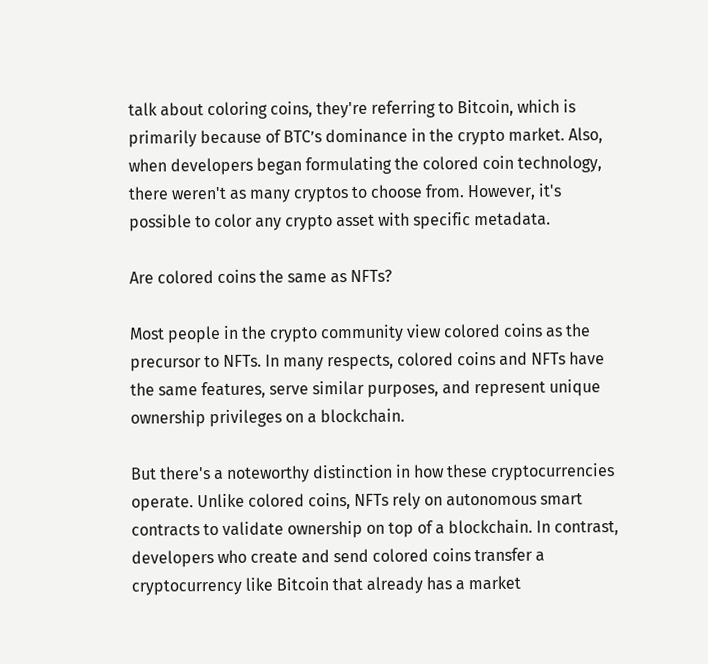talk about coloring coins, they're referring to Bitcoin, which is primarily because of BTC’s dominance in the crypto market. Also, when developers began formulating the colored coin technology, there weren't as many cryptos to choose from. However, it's possible to color any crypto asset with specific metadata.

Are colored coins the same as NFTs?

Most people in the crypto community view colored coins as the precursor to NFTs. In many respects, colored coins and NFTs have the same features, serve similar purposes, and represent unique ownership privileges on a blockchain.

But there's a noteworthy distinction in how these cryptocurrencies operate. Unlike colored coins, NFTs rely on autonomous smart contracts to validate ownership on top of a blockchain. In contrast, developers who create and send colored coins transfer a cryptocurrency like Bitcoin that already has a market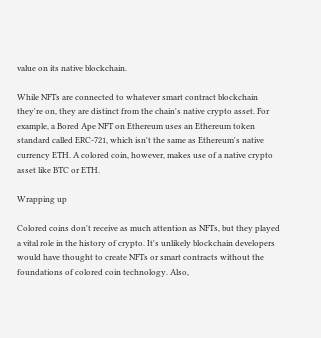value on its native blockchain.

While NFTs are connected to whatever smart contract blockchain they're on, they are distinct from the chain's native crypto asset. For example, a Bored Ape NFT on Ethereum uses an Ethereum token standard called ERC-721, which isn't the same as Ethereum's native currency ETH. A colored coin, however, makes use of a native crypto asset like BTC or ETH.

Wrapping up

Colored coins don't receive as much attention as NFTs, but they played a vital role in the history of crypto. It's unlikely blockchain developers would have thought to create NFTs or smart contracts without the foundations of colored coin technology. Also,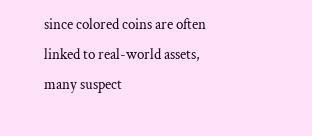since colored coins are often linked to real-world assets, many suspect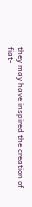they may have inspired the creation of fiat-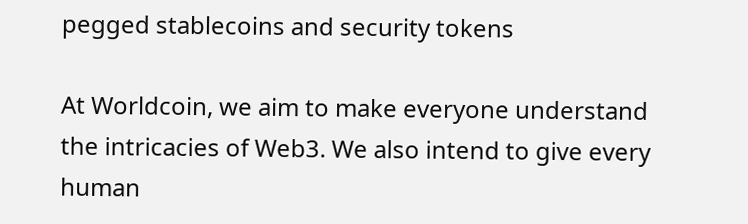pegged stablecoins and security tokens

At Worldcoin, we aim to make everyone understand the intricacies of Web3. We also intend to give every human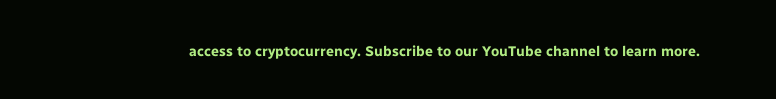access to cryptocurrency. Subscribe to our YouTube channel to learn more.